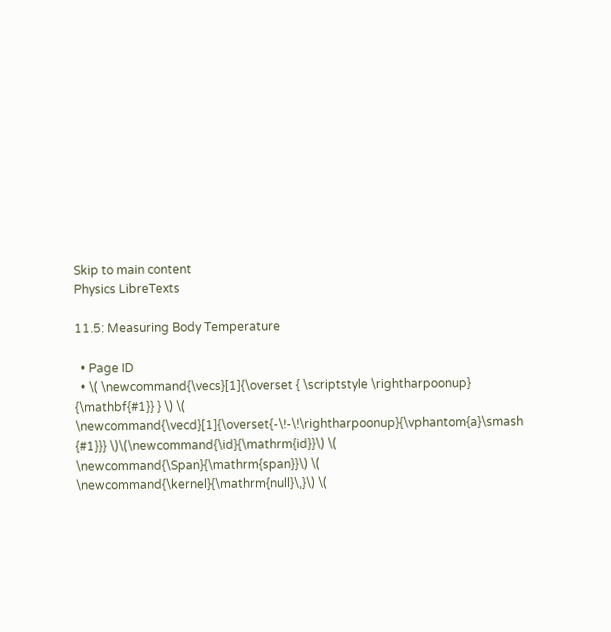Skip to main content
Physics LibreTexts

11.5: Measuring Body Temperature

  • Page ID
  • \( \newcommand{\vecs}[1]{\overset { \scriptstyle \rightharpoonup} {\mathbf{#1}} } \) \( \newcommand{\vecd}[1]{\overset{-\!-\!\rightharpoonup}{\vphantom{a}\smash {#1}}} \)\(\newcommand{\id}{\mathrm{id}}\) \( \newcommand{\Span}{\mathrm{span}}\) \( \newcommand{\kernel}{\mathrm{null}\,}\) \(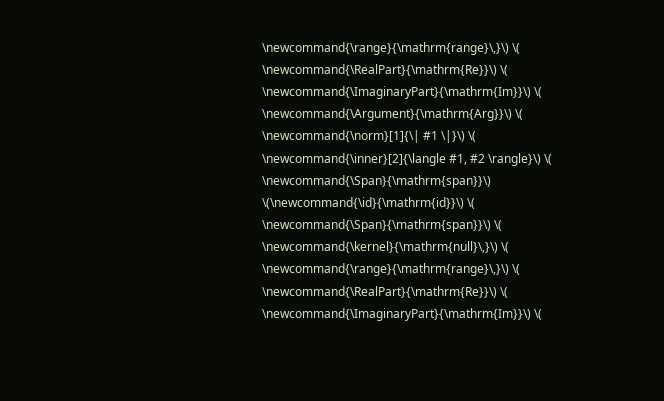\newcommand{\range}{\mathrm{range}\,}\) \( \newcommand{\RealPart}{\mathrm{Re}}\) \( \newcommand{\ImaginaryPart}{\mathrm{Im}}\) \( \newcommand{\Argument}{\mathrm{Arg}}\) \( \newcommand{\norm}[1]{\| #1 \|}\) \( \newcommand{\inner}[2]{\langle #1, #2 \rangle}\) \( \newcommand{\Span}{\mathrm{span}}\) \(\newcommand{\id}{\mathrm{id}}\) \( \newcommand{\Span}{\mathrm{span}}\) \( \newcommand{\kernel}{\mathrm{null}\,}\) \( \newcommand{\range}{\mathrm{range}\,}\) \( \newcommand{\RealPart}{\mathrm{Re}}\) \( \newcommand{\ImaginaryPart}{\mathrm{Im}}\) \(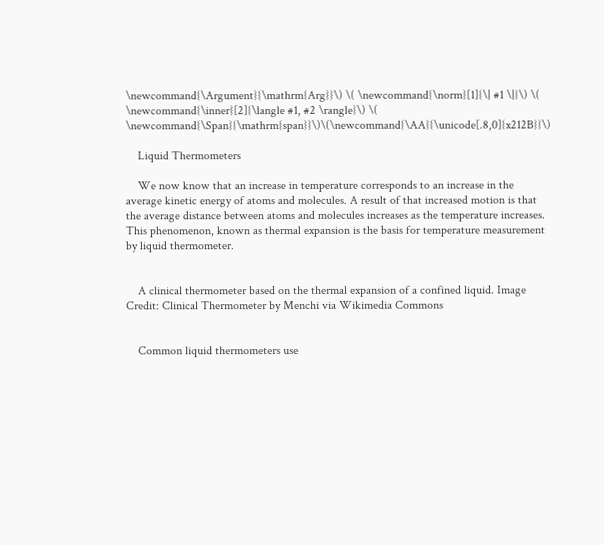\newcommand{\Argument}{\mathrm{Arg}}\) \( \newcommand{\norm}[1]{\| #1 \|}\) \( \newcommand{\inner}[2]{\langle #1, #2 \rangle}\) \( \newcommand{\Span}{\mathrm{span}}\)\(\newcommand{\AA}{\unicode[.8,0]{x212B}}\)

    Liquid Thermometers

    We now know that an increase in temperature corresponds to an increase in the average kinetic energy of atoms and molecules. A result of that increased motion is that the average distance between atoms and molecules increases as the temperature increases. This phenomenon, known as thermal expansion is the basis for temperature measurement by liquid thermometer.


    A clinical thermometer based on the thermal expansion of a confined liquid. Image Credit: Clinical Thermometer by Menchi via Wikimedia Commons


    Common liquid thermometers use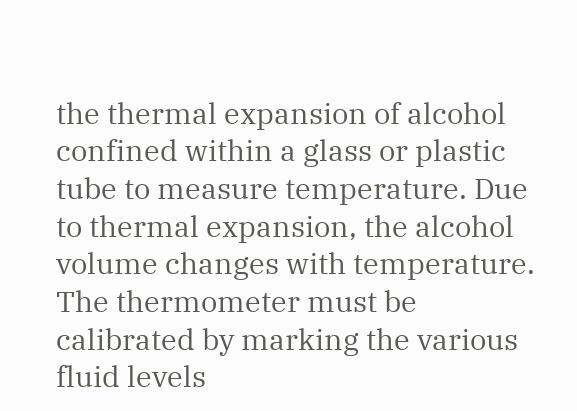the thermal expansion of alcohol confined within a glass or plastic tube to measure temperature. Due to thermal expansion, the alcohol volume changes with temperature. The thermometer must be calibrated by marking the various fluid levels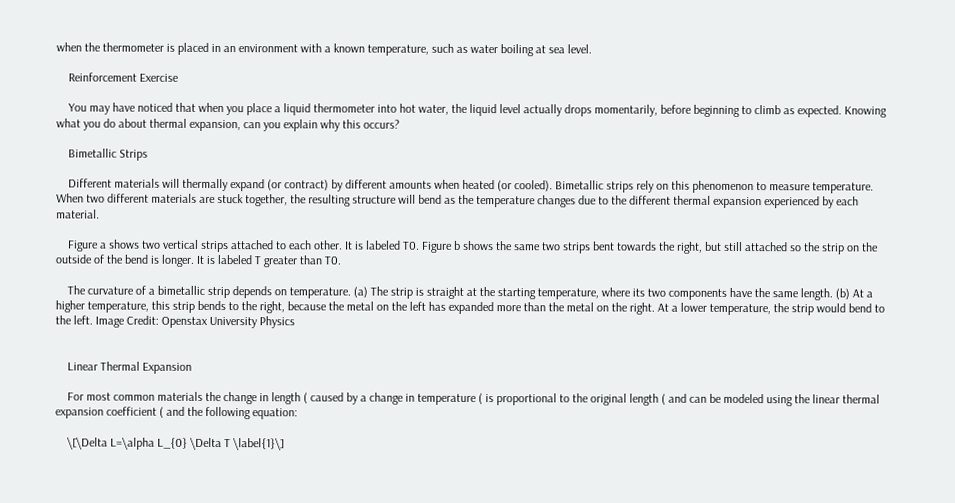when the thermometer is placed in an environment with a known temperature, such as water boiling at sea level.

    Reinforcement Exercise

    You may have noticed that when you place a liquid thermometer into hot water, the liquid level actually drops momentarily, before beginning to climb as expected. Knowing what you do about thermal expansion, can you explain why this occurs?

    Bimetallic Strips

    Different materials will thermally expand (or contract) by different amounts when heated (or cooled). Bimetallic strips rely on this phenomenon to measure temperature. When two different materials are stuck together, the resulting structure will bend as the temperature changes due to the different thermal expansion experienced by each material.

    Figure a shows two vertical strips attached to each other. It is labeled T0. Figure b shows the same two strips bent towards the right, but still attached so the strip on the outside of the bend is longer. It is labeled T greater than T0.

    The curvature of a bimetallic strip depends on temperature. (a) The strip is straight at the starting temperature, where its two components have the same length. (b) At a higher temperature, this strip bends to the right, because the metal on the left has expanded more than the metal on the right. At a lower temperature, the strip would bend to the left. Image Credit: Openstax University Physics


    Linear Thermal Expansion

    For most common materials the change in length ( caused by a change in temperature ( is proportional to the original length ( and can be modeled using the linear thermal expansion coefficient ( and the following equation:

    \[\Delta L=\alpha L_{0} \Delta T \label{1}\]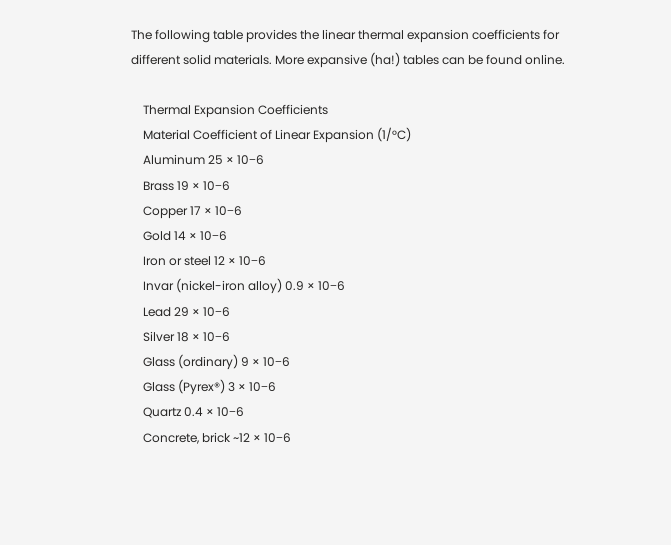The following table provides the linear thermal expansion coefficients for different solid materials. More expansive (ha!) tables can be found online.

    Thermal Expansion Coefficients
    Material Coefficient of Linear Expansion (1/°C)
    Aluminum 25 × 10−6
    Brass 19 × 10−6
    Copper 17 × 10−6
    Gold 14 × 10−6
    Iron or steel 12 × 10−6
    Invar (nickel-iron alloy) 0.9 × 10−6
    Lead 29 × 10−6
    Silver 18 × 10−6
    Glass (ordinary) 9 × 10−6
    Glass (Pyrex®) 3 × 10−6
    Quartz 0.4 × 10−6
    Concrete, brick ~12 × 10−6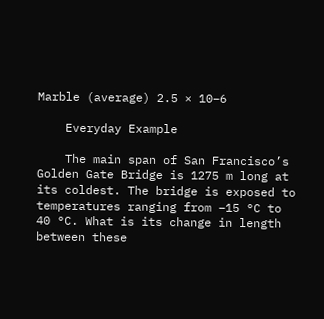Marble (average) 2.5 × 10−6

    Everyday Example

    The main span of San Francisco’s Golden Gate Bridge is 1275 m long at its coldest. The bridge is exposed to temperatures ranging from –15 °C to 40 °C. What is its change in length between these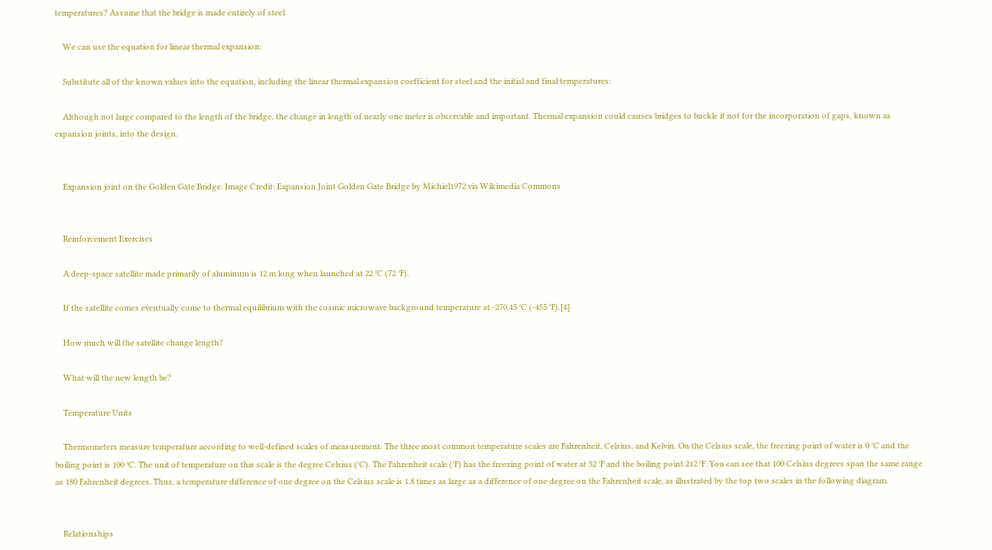temperatures? Assume that the bridge is made entirely of steel.

    We can use the equation for linear thermal expansion:

    Substitute all of the known values into the equation, including the linear thermal expansion coefficient for steel and the initial and final temperatures:

    Although not large compared to the length of the bridge, the change in length of nearly one meter is observable and important. Thermal expansion could causes bridges to buckle if not for the incorporation of gaps, known as expansion joints, into the design.


    Expansion joint on the Golden Gate Bridge. Image Credit: Expansion Joint Golden Gate Bridge by Michiel1972 via Wikimedia Commons


    Reinforcement Exercises

    A deep-space satellite made primarily of aluminum is 12 m long when launched at 22 °C (72 °F).

    If the satellite comes eventually come to thermal equilibrium with the cosmic microwave background temperature at -270.45 °C (-455 °F).[4]

    How much will the satellite change length?

    What will the new length be?

    Temperature Units

    Thermometers measure temperature according to well-defined scales of measurement. The three most common temperature scales are Fahrenheit, Celsius, and Kelvin. On the Celsius scale, the freezing point of water is 0 °C and the boiling point is 100 °C. The unit of temperature on this scale is the degree Celsius (°C). The Fahrenheit scale (°F) has the freezing point of water at 32 °F and the boiling point 212 °F. You can see that 100 Celsius degrees span the same range as 180 Fahrenheit degrees. Thus, a temperature difference of one degree on the Celsius scale is 1.8 times as large as a difference of one degree on the Fahrenheit scale, as illustrated by the top two scales in the following diagram.


    Relationships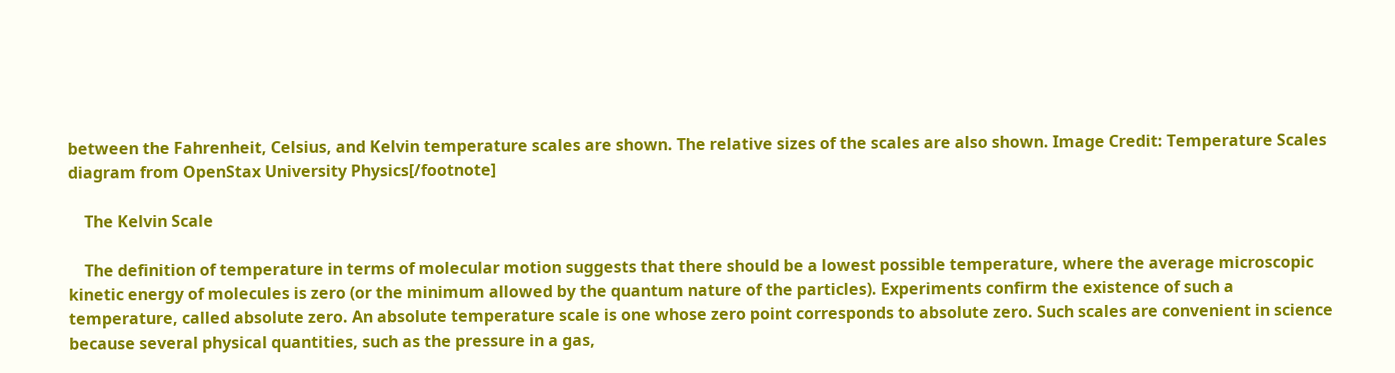between the Fahrenheit, Celsius, and Kelvin temperature scales are shown. The relative sizes of the scales are also shown. Image Credit: Temperature Scales diagram from OpenStax University Physics[/footnote]

    The Kelvin Scale

    The definition of temperature in terms of molecular motion suggests that there should be a lowest possible temperature, where the average microscopic kinetic energy of molecules is zero (or the minimum allowed by the quantum nature of the particles). Experiments confirm the existence of such a temperature, called absolute zero. An absolute temperature scale is one whose zero point corresponds to absolute zero. Such scales are convenient in science because several physical quantities, such as the pressure in a gas,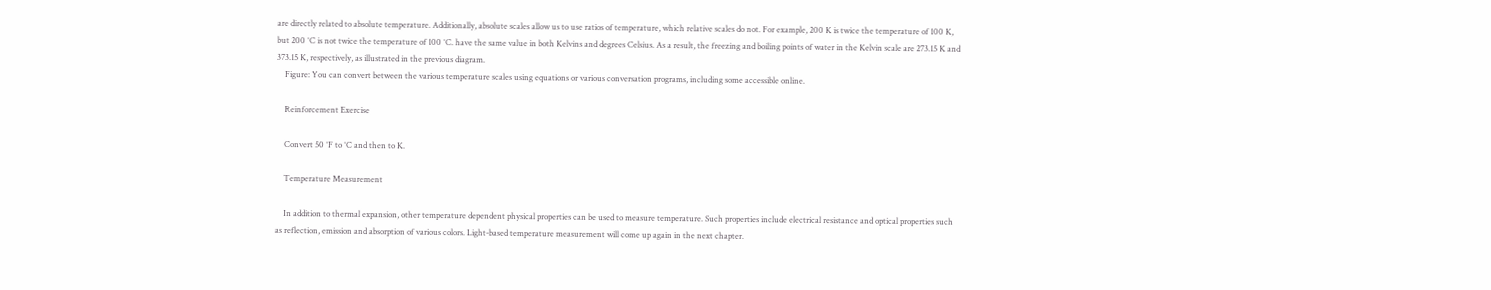are directly related to absolute temperature. Additionally, absolute scales allow us to use ratios of temperature, which relative scales do not. For example, 200 K is twice the temperature of 100 K, but 200 °C is not twice the temperature of 100 °C. have the same value in both Kelvins and degrees Celsius. As a result, the freezing and boiling points of water in the Kelvin scale are 273.15 K and 373.15 K, respectively, as illustrated in the previous diagram.
    Figure: You can convert between the various temperature scales using equations or various conversation programs, including some accessible online.

    Reinforcement Exercise

    Convert 50 °F to °C and then to K.

    Temperature Measurement

    In addition to thermal expansion, other temperature dependent physical properties can be used to measure temperature. Such properties include electrical resistance and optical properties such as reflection, emission and absorption of various colors. Light-based temperature measurement will come up again in the next chapter.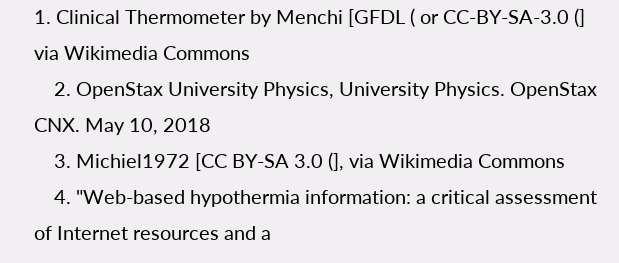1. Clinical Thermometer by Menchi [GFDL ( or CC-BY-SA-3.0 (] via Wikimedia Commons
    2. OpenStax University Physics, University Physics. OpenStax CNX. May 10, 2018
    3. Michiel1972 [CC BY-SA 3.0 (], via Wikimedia Commons
    4. "Web-based hypothermia information: a critical assessment of Internet resources and a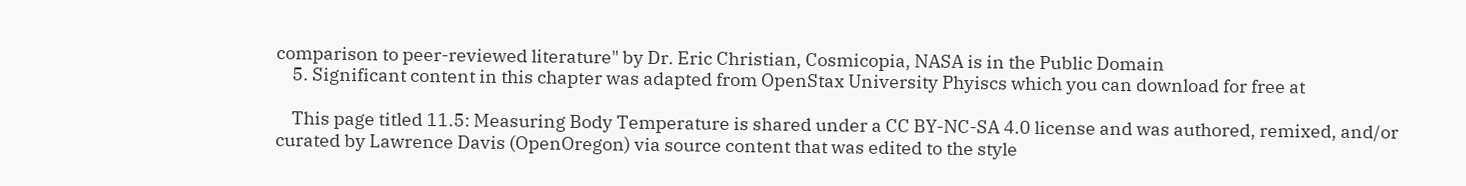comparison to peer-reviewed literature" by Dr. Eric Christian, Cosmicopia, NASA is in the Public Domain
    5. Significant content in this chapter was adapted from OpenStax University Phyiscs which you can download for free at

    This page titled 11.5: Measuring Body Temperature is shared under a CC BY-NC-SA 4.0 license and was authored, remixed, and/or curated by Lawrence Davis (OpenOregon) via source content that was edited to the style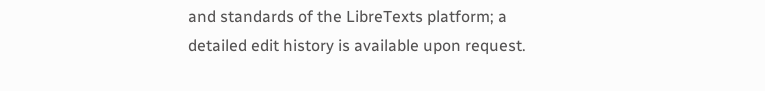and standards of the LibreTexts platform; a detailed edit history is available upon request.